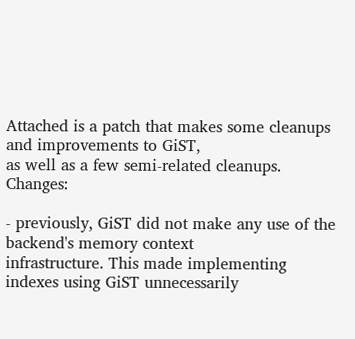Attached is a patch that makes some cleanups and improvements to GiST,
as well as a few semi-related cleanups. Changes:

- previously, GiST did not make any use of the backend's memory context
infrastructure. This made implementing indexes using GiST unnecessarily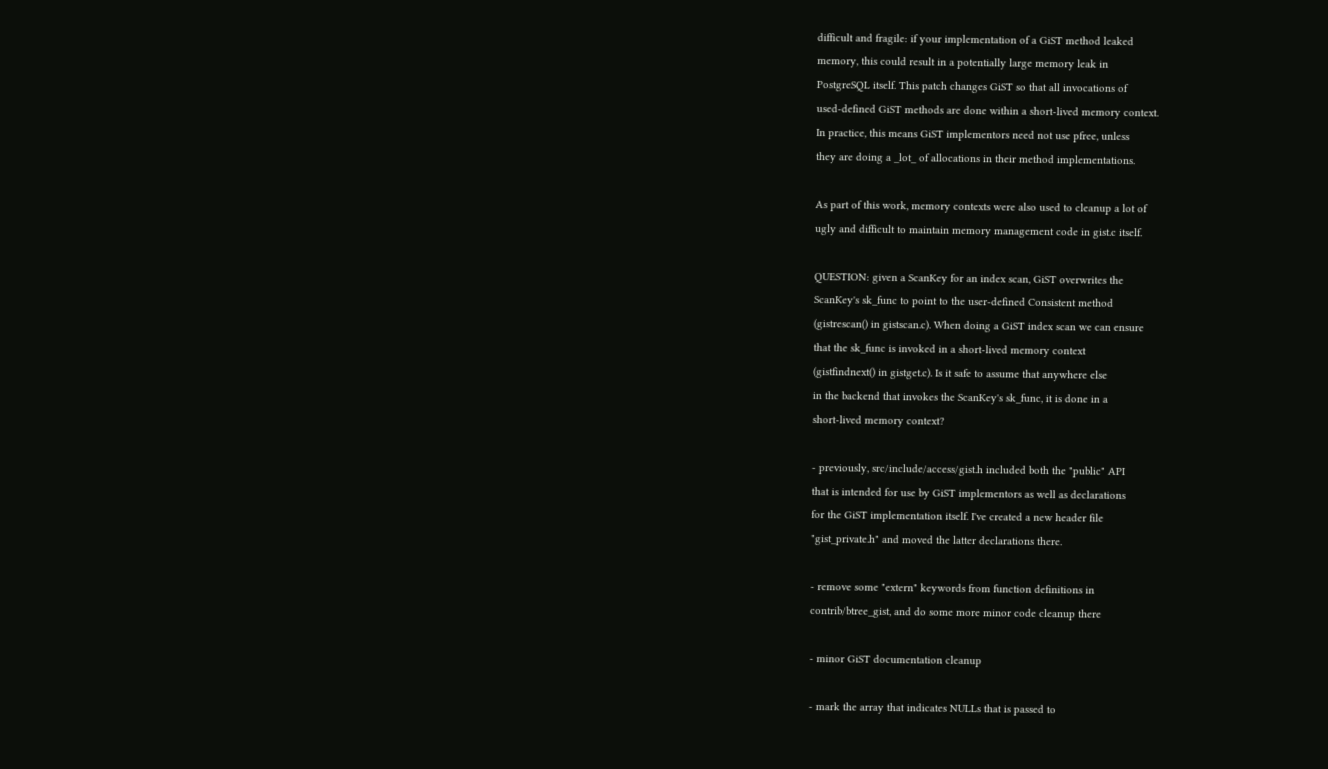difficult and fragile: if your implementation of a GiST method leaked
memory, this could result in a potentially large memory leak in
PostgreSQL itself. This patch changes GiST so that all invocations of
used-defined GiST methods are done within a short-lived memory context.
In practice, this means GiST implementors need not use pfree, unless
they are doing a _lot_ of allocations in their method implementations.

As part of this work, memory contexts were also used to cleanup a lot of
ugly and difficult to maintain memory management code in gist.c itself.

QUESTION: given a ScanKey for an index scan, GiST overwrites the
ScanKey's sk_func to point to the user-defined Consistent method
(gistrescan() in gistscan.c). When doing a GiST index scan we can ensure
that the sk_func is invoked in a short-lived memory context
(gistfindnext() in gistget.c). Is it safe to assume that anywhere else
in the backend that invokes the ScanKey's sk_func, it is done in a
short-lived memory context?

- previously, src/include/access/gist.h included both the "public" API
that is intended for use by GiST implementors as well as declarations
for the GiST implementation itself. I've created a new header file
"gist_private.h" and moved the latter declarations there.

- remove some "extern" keywords from function definitions in
contrib/btree_gist, and do some more minor code cleanup there

- minor GiST documentation cleanup

- mark the array that indicates NULLs that is passed to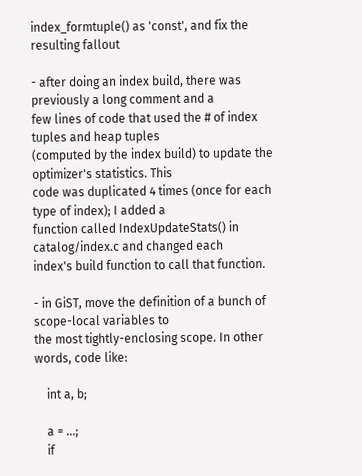index_formtuple() as 'const', and fix the resulting fallout

- after doing an index build, there was previously a long comment and a
few lines of code that used the # of index tuples and heap tuples
(computed by the index build) to update the optimizer's statistics. This
code was duplicated 4 times (once for each type of index); I added a
function called IndexUpdateStats() in catalog/index.c and changed each
index's build function to call that function.

- in GiST, move the definition of a bunch of scope-local variables to
the most tightly-enclosing scope. In other words, code like:

    int a, b;

    a = ...;
    if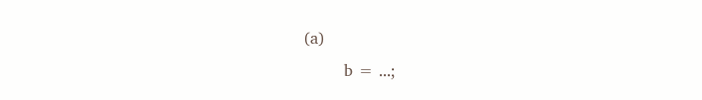(a)
        b = ...;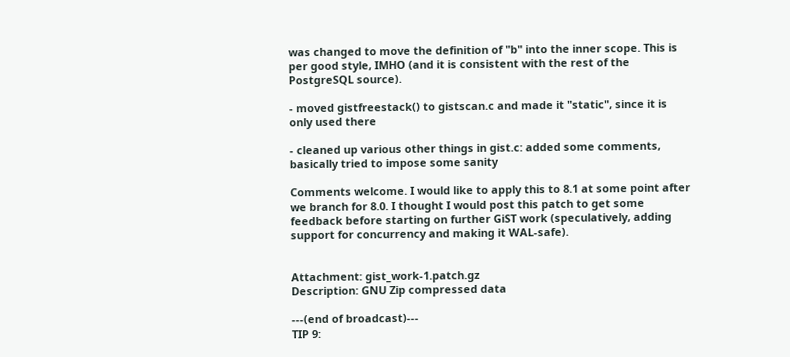was changed to move the definition of "b" into the inner scope. This is
per good style, IMHO (and it is consistent with the rest of the
PostgreSQL source).

- moved gistfreestack() to gistscan.c and made it "static", since it is
only used there

- cleaned up various other things in gist.c: added some comments,
basically tried to impose some sanity

Comments welcome. I would like to apply this to 8.1 at some point after
we branch for 8.0. I thought I would post this patch to get some
feedback before starting on further GiST work (speculatively, adding
support for concurrency and making it WAL-safe).


Attachment: gist_work-1.patch.gz
Description: GNU Zip compressed data

---(end of broadcast)---
TIP 9: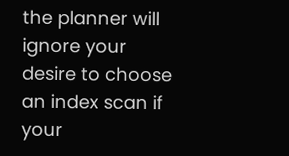the planner will ignore your desire to choose an index scan if your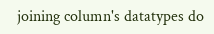joining column's datatypes do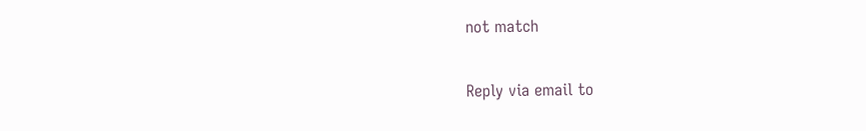not match

Reply via email to